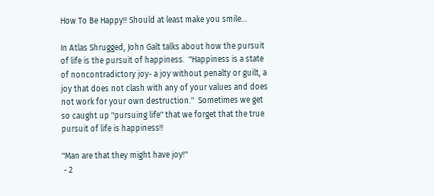How To Be Happy!! Should at least make you smile...

In Atlas Shrugged, John Galt talks about how the pursuit of life is the pursuit of happiness.  "Happiness is a state of noncontradictory joy- a joy without penalty or guilt, a joy that does not clash with any of your values and does not work for your own destruction."  Sometimes we get so caught up "pursuing life" that we forget that the true pursuit of life is happiness!!

"Man are that they might have joy!"
 - 2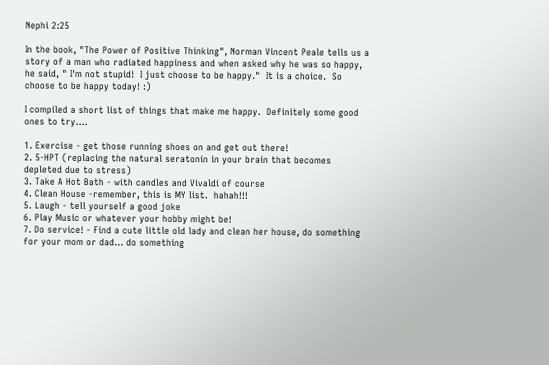Nephi 2:25

In the book, "The Power of Positive Thinking", Norman Vincent Peale tells us a story of a man who radiated happiness and when asked why he was so happy, he said, " I'm not stupid!  I just choose to be happy."  It is a choice.  So choose to be happy today! :)

I compiled a short list of things that make me happy.  Definitely some good ones to try....

1. Exercise - get those running shoes on and get out there!
2. 5-HPT (replacing the natural seratonin in your brain that becomes depleted due to stress)
3. Take A Hot Bath - with candles and Vivaldi of course
4. Clean House -remember, this is MY list.  hahah!!!
5. Laugh - tell yourself a good joke
6. Play Music or whatever your hobby might be!
7. Do service! - Find a cute little old lady and clean her house, do something for your mom or dad... do something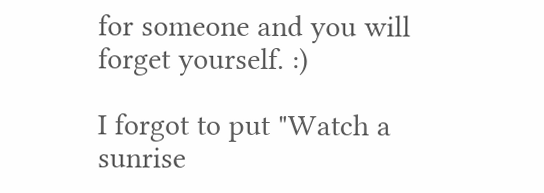for someone and you will forget yourself. :)

I forgot to put "Watch a sunrise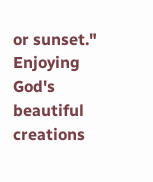or sunset."  Enjoying God's beautiful creations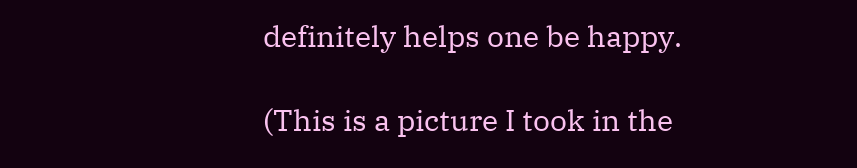definitely helps one be happy.

(This is a picture I took in the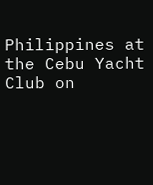Philippines at the Cebu Yacht Club on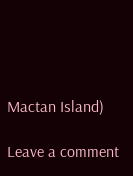Mactan Island)

Leave a comment